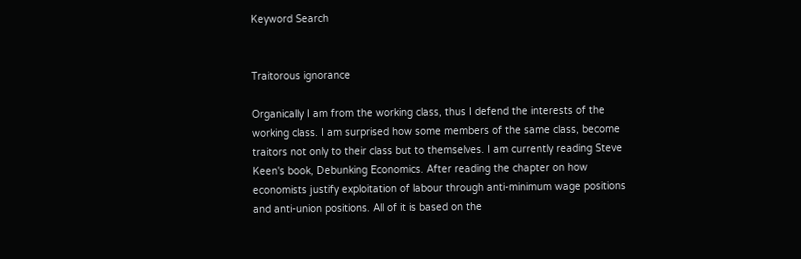Keyword Search


Traitorous ignorance

Organically I am from the working class, thus I defend the interests of the working class. I am surprised how some members of the same class, become traitors not only to their class but to themselves. I am currently reading Steve Keen's book, Debunking Economics. After reading the chapter on how economists justify exploitation of labour through anti-minimum wage positions and anti-union positions. All of it is based on the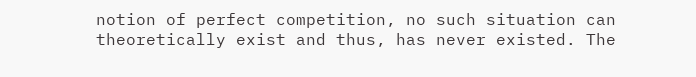notion of perfect competition, no such situation can theoretically exist and thus, has never existed. The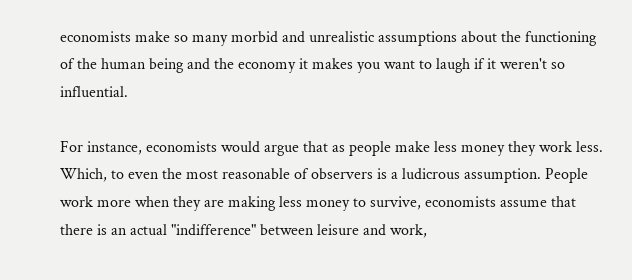economists make so many morbid and unrealistic assumptions about the functioning of the human being and the economy it makes you want to laugh if it weren't so influential.

For instance, economists would argue that as people make less money they work less. Which, to even the most reasonable of observers is a ludicrous assumption. People work more when they are making less money to survive, economists assume that there is an actual "indifference" between leisure and work,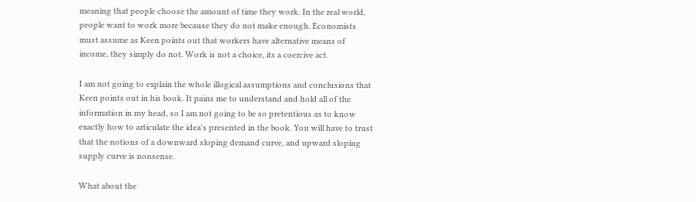meaning that people choose the amount of time they work. In the real world, people want to work more because they do not make enough. Economists must assume as Keen points out that workers have alternative means of income, they simply do not. Work is not a choice, its a coercive act.

I am not going to explain the whole illogical assumptions and conclusions that Keen points out in his book. It pains me to understand and hold all of the information in my head, so I am not going to be so pretentious as to know exactly how to articulate the idea's presented in the book. You will have to trust that the notions of a downward sloping demand curve, and upward sloping supply curve is nonsense.

What about the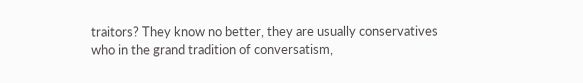traitors? They know no better, they are usually conservatives who in the grand tradition of conversatism,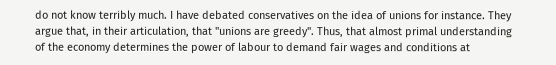do not know terribly much. I have debated conservatives on the idea of unions for instance. They argue that, in their articulation, that "unions are greedy". Thus, that almost primal understanding of the economy determines the power of labour to demand fair wages and conditions at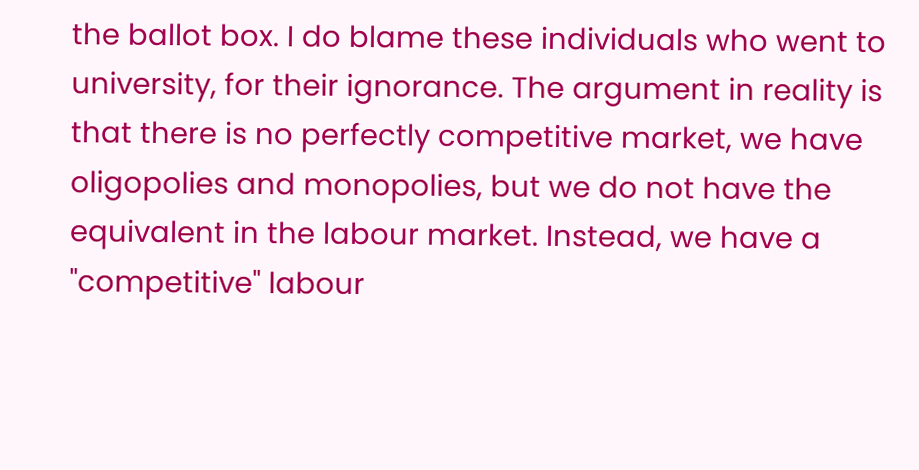the ballot box. I do blame these individuals who went to university, for their ignorance. The argument in reality is that there is no perfectly competitive market, we have oligopolies and monopolies, but we do not have the equivalent in the labour market. Instead, we have a "competitive" labour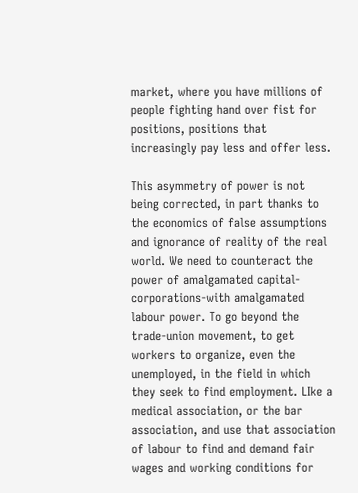market, where you have millions of people fighting hand over fist for positions, positions that increasingly pay less and offer less.

This asymmetry of power is not being corrected, in part thanks to the economics of false assumptions and ignorance of reality of the real world. We need to counteract the power of amalgamated capital-corporations-with amalgamated labour power. To go beyond the trade-union movement, to get workers to organize, even the unemployed, in the field in which they seek to find employment. LIke a medical association, or the bar association, and use that association of labour to find and demand fair wages and working conditions for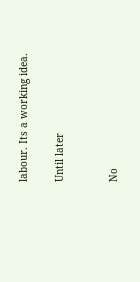labour. Its a working idea.

Until later


No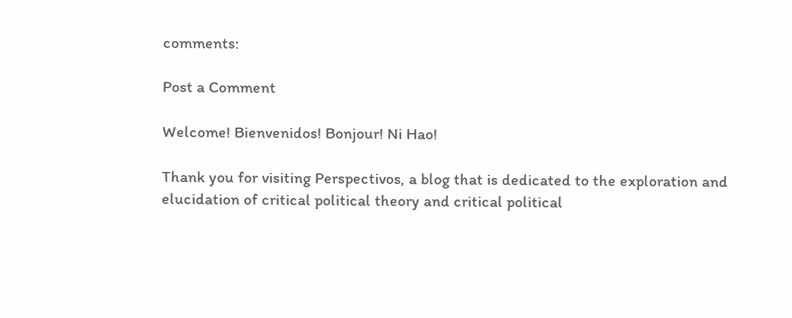comments:

Post a Comment

Welcome! Bienvenidos! Bonjour! Ni Hao!

Thank you for visiting Perspectivos, a blog that is dedicated to the exploration and elucidation of critical political theory and critical political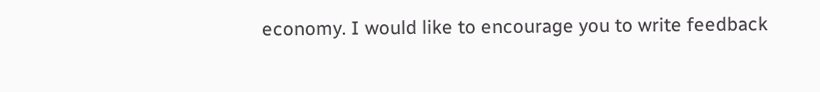economy. I would like to encourage you to write feedback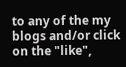to any of the my blogs and/or click on the "like",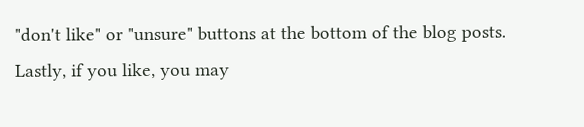"don't like" or "unsure" buttons at the bottom of the blog posts. Lastly, if you like, you may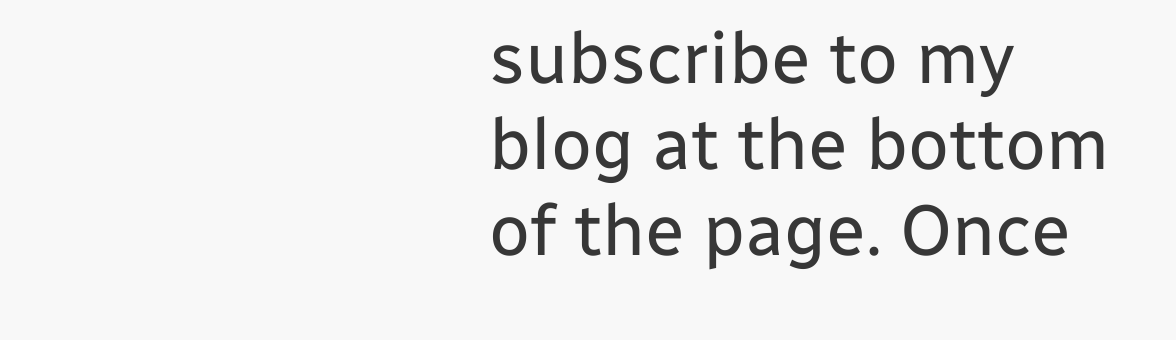subscribe to my blog at the bottom of the page. Once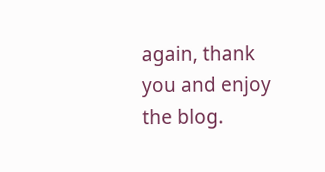again, thank you and enjoy the blog.